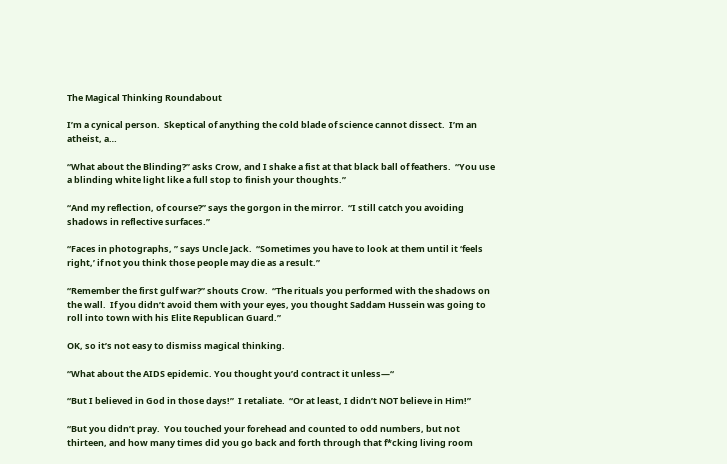The Magical Thinking Roundabout

I’m a cynical person.  Skeptical of anything the cold blade of science cannot dissect.  I’m an atheist, a…

“What about the Blinding?” asks Crow, and I shake a fist at that black ball of feathers.  “You use a blinding white light like a full stop to finish your thoughts.”

“And my reflection, of course?” says the gorgon in the mirror.  “I still catch you avoiding shadows in reflective surfaces.”

“Faces in photographs, ” says Uncle Jack.  “Sometimes you have to look at them until it ‘feels right,’ if not you think those people may die as a result.”

“Remember the first gulf war?” shouts Crow.  “The rituals you performed with the shadows on the wall.  If you didn’t avoid them with your eyes, you thought Saddam Hussein was going to roll into town with his Elite Republican Guard.”

OK, so it’s not easy to dismiss magical thinking.

“What about the AIDS epidemic. You thought you’d contract it unless—“

“But I believed in God in those days!”  I retaliate.  “Or at least, I didn’t NOT believe in Him!”

“But you didn’t pray.  You touched your forehead and counted to odd numbers, but not thirteen, and how many times did you go back and forth through that f*cking living room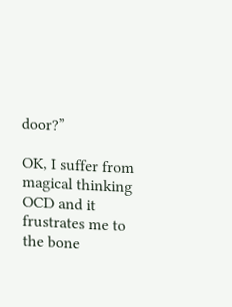door?”

OK, I suffer from magical thinking OCD and it frustrates me to the bone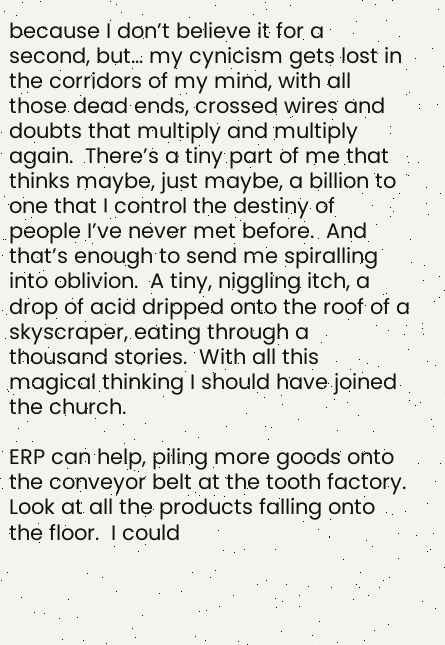because I don’t believe it for a second, but… my cynicism gets lost in the corridors of my mind, with all those dead ends, crossed wires and doubts that multiply and multiply again.  There’s a tiny part of me that thinks maybe, just maybe, a billion to one that I control the destiny of people I’ve never met before.  And that’s enough to send me spiralling into oblivion.  A tiny, niggling itch, a drop of acid dripped onto the roof of a skyscraper, eating through a thousand stories.  With all this magical thinking I should have joined the church.

ERP can help, piling more goods onto the conveyor belt at the tooth factory.  Look at all the products falling onto the floor.  I could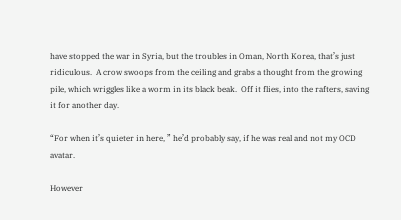have stopped the war in Syria, but the troubles in Oman, North Korea, that’s just ridiculous.  A crow swoops from the ceiling and grabs a thought from the growing pile, which wriggles like a worm in its black beak.  Off it flies, into the rafters, saving it for another day.

“For when it’s quieter in here, ” he’d probably say, if he was real and not my OCD avatar.

However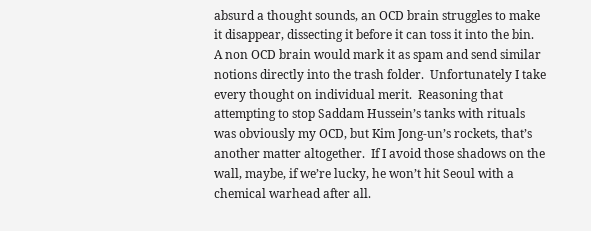absurd a thought sounds, an OCD brain struggles to make it disappear, dissecting it before it can toss it into the bin.  A non OCD brain would mark it as spam and send similar notions directly into the trash folder.  Unfortunately I take every thought on individual merit.  Reasoning that attempting to stop Saddam Hussein’s tanks with rituals was obviously my OCD, but Kim Jong-un’s rockets, that’s another matter altogether.  If I avoid those shadows on the wall, maybe, if we’re lucky, he won’t hit Seoul with a chemical warhead after all.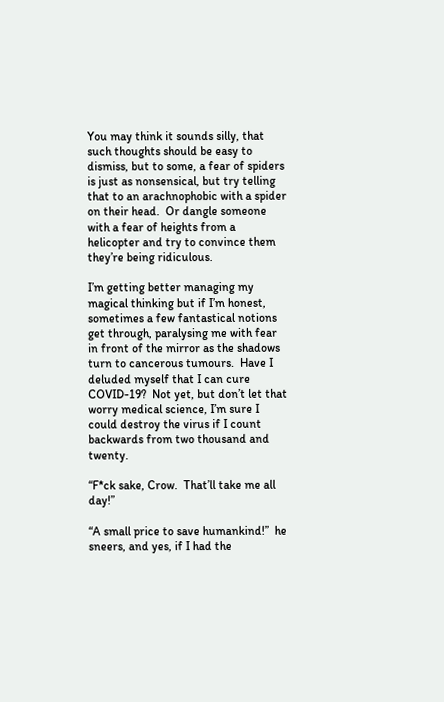You may think it sounds silly, that such thoughts should be easy to dismiss, but to some, a fear of spiders is just as nonsensical, but try telling that to an arachnophobic with a spider on their head.  Or dangle someone with a fear of heights from a helicopter and try to convince them they’re being ridiculous.

I’m getting better managing my magical thinking but if I’m honest, sometimes a few fantastical notions get through, paralysing me with fear in front of the mirror as the shadows turn to cancerous tumours.  Have I deluded myself that I can cure COVID-19?  Not yet, but don’t let that worry medical science, I’m sure I could destroy the virus if I count backwards from two thousand and twenty.

“F*ck sake, Crow.  That’ll take me all day!”

“A small price to save humankind!”  he sneers, and yes, if I had the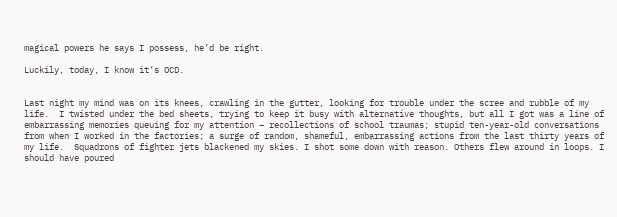magical powers he says I possess, he’d be right.

Luckily, today, I know it’s OCD.


Last night my mind was on its knees, crawling in the gutter, looking for trouble under the scree and rubble of my life.  I twisted under the bed sheets, trying to keep it busy with alternative thoughts, but all I got was a line of embarrassing memories queuing for my attention – recollections of school traumas; stupid ten-year-old conversations from when I worked in the factories; a surge of random, shameful, embarrassing actions from the last thirty years of my life.  Squadrons of fighter jets blackened my skies. I shot some down with reason. Others flew around in loops. I should have poured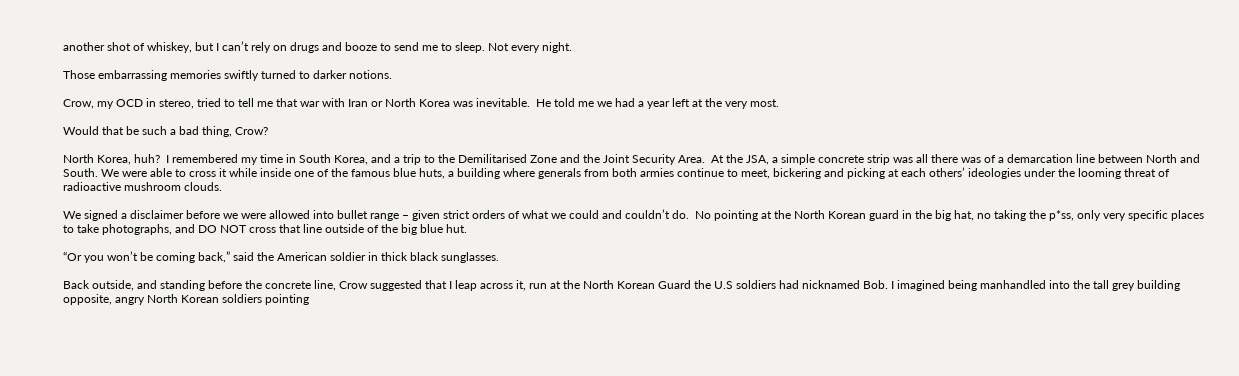another shot of whiskey, but I can’t rely on drugs and booze to send me to sleep. Not every night.

Those embarrassing memories swiftly turned to darker notions.

Crow, my OCD in stereo, tried to tell me that war with Iran or North Korea was inevitable.  He told me we had a year left at the very most.

Would that be such a bad thing, Crow?

North Korea, huh?  I remembered my time in South Korea, and a trip to the Demilitarised Zone and the Joint Security Area.  At the JSA, a simple concrete strip was all there was of a demarcation line between North and South. We were able to cross it while inside one of the famous blue huts, a building where generals from both armies continue to meet, bickering and picking at each others’ ideologies under the looming threat of radioactive mushroom clouds.

We signed a disclaimer before we were allowed into bullet range – given strict orders of what we could and couldn’t do.  No pointing at the North Korean guard in the big hat, no taking the p*ss, only very specific places to take photographs, and DO NOT cross that line outside of the big blue hut.

“Or you won’t be coming back,” said the American soldier in thick black sunglasses.

Back outside, and standing before the concrete line, Crow suggested that I leap across it, run at the North Korean Guard the U.S soldiers had nicknamed Bob. I imagined being manhandled into the tall grey building opposite, angry North Korean soldiers pointing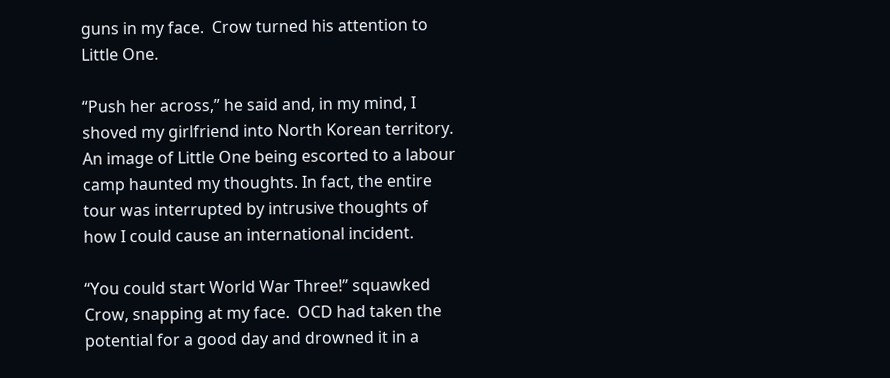guns in my face.  Crow turned his attention to Little One.

“Push her across,” he said and, in my mind, I shoved my girlfriend into North Korean territory.  An image of Little One being escorted to a labour camp haunted my thoughts. In fact, the entire tour was interrupted by intrusive thoughts of how I could cause an international incident.

“You could start World War Three!” squawked Crow, snapping at my face.  OCD had taken the potential for a good day and drowned it in a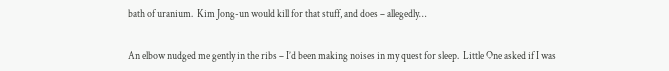bath of uranium.  Kim Jong-un would kill for that stuff, and does – allegedly…


An elbow nudged me gently in the ribs – I’d been making noises in my quest for sleep.  Little One asked if I was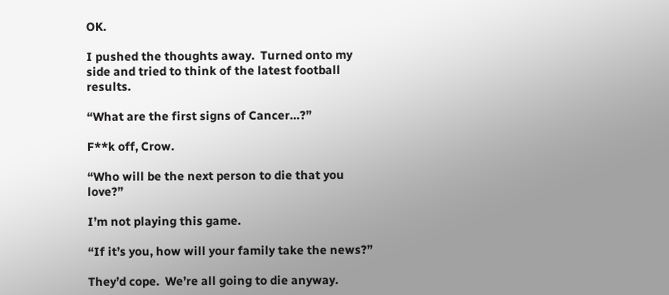OK.

I pushed the thoughts away.  Turned onto my side and tried to think of the latest football results.

“What are the first signs of Cancer…?”

F**k off, Crow.

“Who will be the next person to die that you love?”

I’m not playing this game.

“If it’s you, how will your family take the news?”

They’d cope.  We’re all going to die anyway.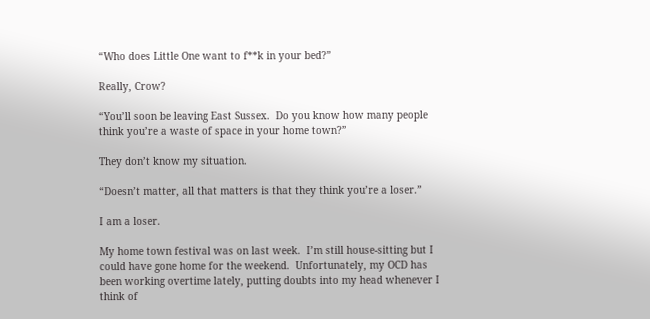“Who does Little One want to f**k in your bed?”

Really, Crow?

“You’ll soon be leaving East Sussex.  Do you know how many people think you’re a waste of space in your home town?”

They don’t know my situation.

“Doesn’t matter, all that matters is that they think you’re a loser.”

I am a loser.

My home town festival was on last week.  I’m still house-sitting but I could have gone home for the weekend.  Unfortunately, my OCD has been working overtime lately, putting doubts into my head whenever I think of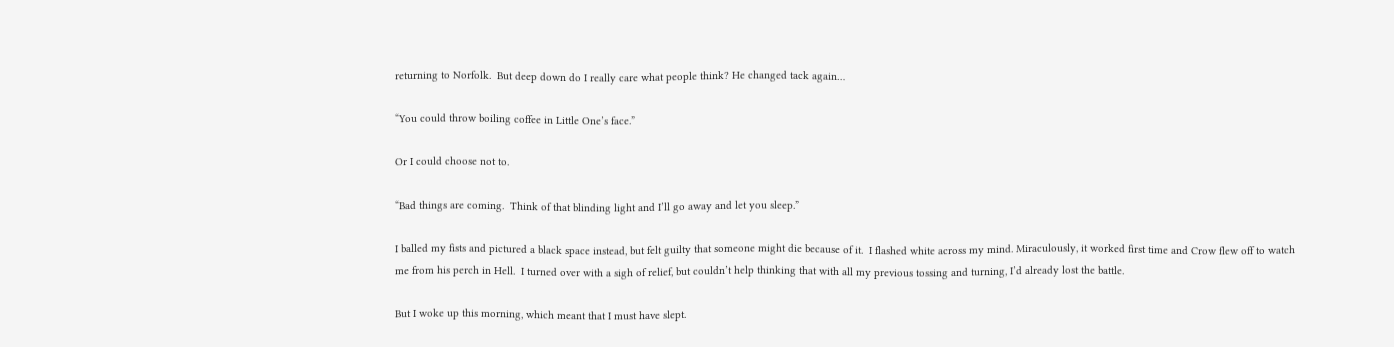returning to Norfolk.  But deep down do I really care what people think? He changed tack again…

“You could throw boiling coffee in Little One’s face.”

Or I could choose not to.

“Bad things are coming.  Think of that blinding light and I’ll go away and let you sleep.”

I balled my fists and pictured a black space instead, but felt guilty that someone might die because of it.  I flashed white across my mind. Miraculously, it worked first time and Crow flew off to watch me from his perch in Hell.  I turned over with a sigh of relief, but couldn’t help thinking that with all my previous tossing and turning, I’d already lost the battle.

But I woke up this morning, which meant that I must have slept.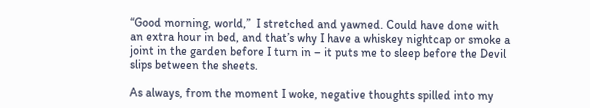“Good morning, world,”  I stretched and yawned. Could have done with an extra hour in bed, and that’s why I have a whiskey nightcap or smoke a joint in the garden before I turn in – it puts me to sleep before the Devil slips between the sheets.

As always, from the moment I woke, negative thoughts spilled into my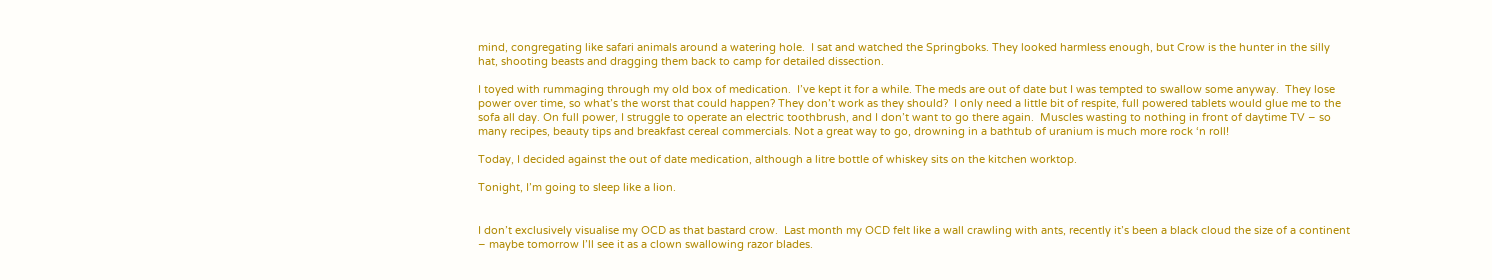mind, congregating like safari animals around a watering hole.  I sat and watched the Springboks. They looked harmless enough, but Crow is the hunter in the silly hat, shooting beasts and dragging them back to camp for detailed dissection.

I toyed with rummaging through my old box of medication.  I’ve kept it for a while. The meds are out of date but I was tempted to swallow some anyway.  They lose power over time, so what’s the worst that could happen? They don’t work as they should?  I only need a little bit of respite, full powered tablets would glue me to the sofa all day. On full power, I struggle to operate an electric toothbrush, and I don’t want to go there again.  Muscles wasting to nothing in front of daytime TV – so many recipes, beauty tips and breakfast cereal commercials. Not a great way to go, drowning in a bathtub of uranium is much more rock ‘n roll!

Today, I decided against the out of date medication, although a litre bottle of whiskey sits on the kitchen worktop.

Tonight, I’m going to sleep like a lion.


I don’t exclusively visualise my OCD as that bastard crow.  Last month my OCD felt like a wall crawling with ants, recently it’s been a black cloud the size of a continent – maybe tomorrow I’ll see it as a clown swallowing razor blades.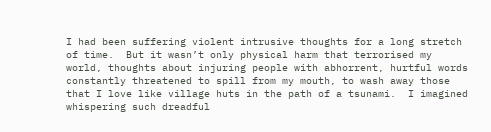I had been suffering violent intrusive thoughts for a long stretch of time.  But it wasn’t only physical harm that terrorised my world, thoughts about injuring people with abhorrent, hurtful words constantly threatened to spill from my mouth, to wash away those that I love like village huts in the path of a tsunami.  I imagined whispering such dreadful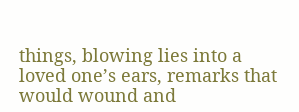things, blowing lies into a loved one’s ears, remarks that would wound and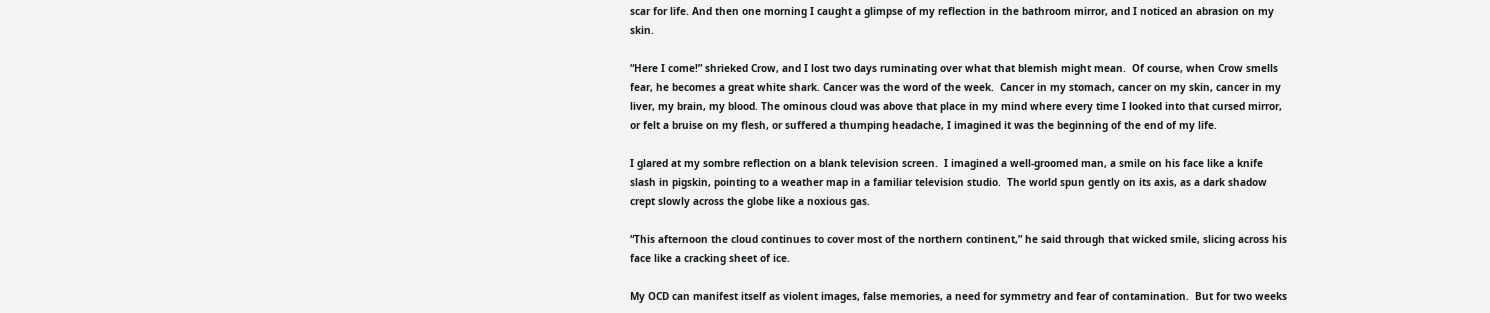scar for life. And then one morning I caught a glimpse of my reflection in the bathroom mirror, and I noticed an abrasion on my skin.

“Here I come!” shrieked Crow, and I lost two days ruminating over what that blemish might mean.  Of course, when Crow smells fear, he becomes a great white shark. Cancer was the word of the week.  Cancer in my stomach, cancer on my skin, cancer in my liver, my brain, my blood. The ominous cloud was above that place in my mind where every time I looked into that cursed mirror, or felt a bruise on my flesh, or suffered a thumping headache, I imagined it was the beginning of the end of my life.

I glared at my sombre reflection on a blank television screen.  I imagined a well-groomed man, a smile on his face like a knife slash in pigskin, pointing to a weather map in a familiar television studio.  The world spun gently on its axis, as a dark shadow crept slowly across the globe like a noxious gas.

“This afternoon the cloud continues to cover most of the northern continent,” he said through that wicked smile, slicing across his face like a cracking sheet of ice.

My OCD can manifest itself as violent images, false memories, a need for symmetry and fear of contamination.  But for two weeks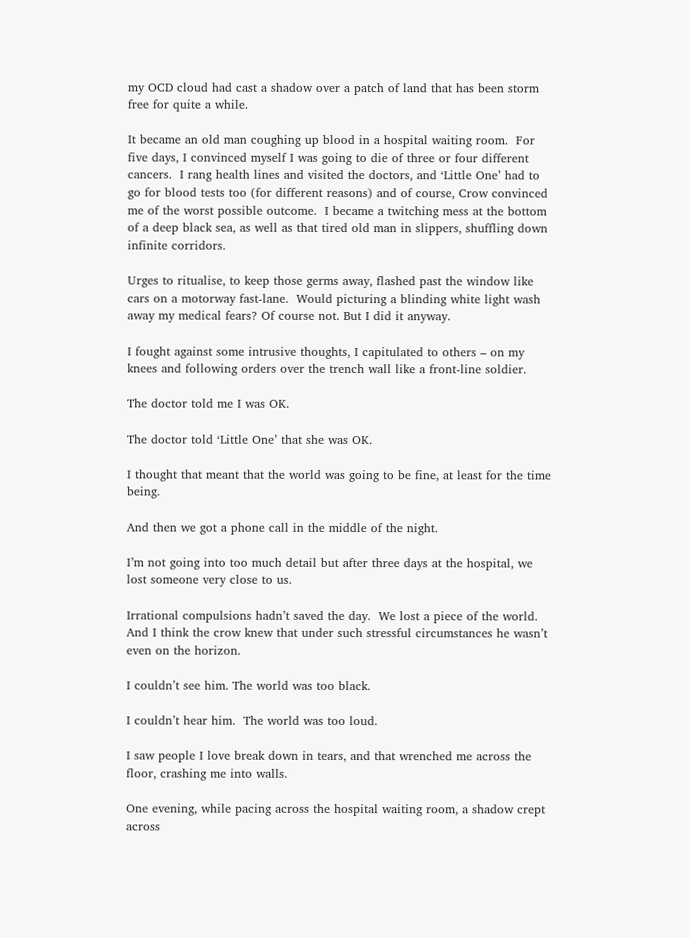my OCD cloud had cast a shadow over a patch of land that has been storm free for quite a while.

It became an old man coughing up blood in a hospital waiting room.  For five days, I convinced myself I was going to die of three or four different cancers.  I rang health lines and visited the doctors, and ‘Little One’ had to go for blood tests too (for different reasons) and of course, Crow convinced me of the worst possible outcome.  I became a twitching mess at the bottom of a deep black sea, as well as that tired old man in slippers, shuffling down infinite corridors.

Urges to ritualise, to keep those germs away, flashed past the window like cars on a motorway fast-lane.  Would picturing a blinding white light wash away my medical fears? Of course not. But I did it anyway.

I fought against some intrusive thoughts, I capitulated to others – on my knees and following orders over the trench wall like a front-line soldier.

The doctor told me I was OK.

The doctor told ‘Little One’ that she was OK.

I thought that meant that the world was going to be fine, at least for the time being.

And then we got a phone call in the middle of the night.

I’m not going into too much detail but after three days at the hospital, we lost someone very close to us.

Irrational compulsions hadn’t saved the day.  We lost a piece of the world. And I think the crow knew that under such stressful circumstances he wasn’t even on the horizon.

I couldn’t see him. The world was too black.

I couldn’t hear him.  The world was too loud.

I saw people I love break down in tears, and that wrenched me across the floor, crashing me into walls.

One evening, while pacing across the hospital waiting room, a shadow crept across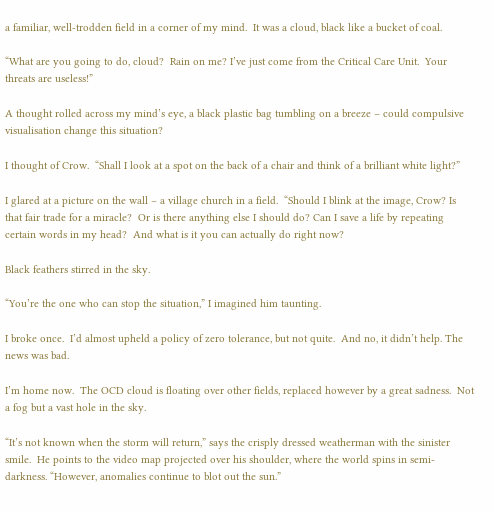a familiar, well-trodden field in a corner of my mind.  It was a cloud, black like a bucket of coal.

“What are you going to do, cloud?  Rain on me? I’ve just come from the Critical Care Unit.  Your threats are useless!”

A thought rolled across my mind’s eye, a black plastic bag tumbling on a breeze – could compulsive visualisation change this situation?

I thought of Crow.  “Shall I look at a spot on the back of a chair and think of a brilliant white light?”

I glared at a picture on the wall – a village church in a field.  “Should I blink at the image, Crow? Is that fair trade for a miracle?  Or is there anything else I should do? Can I save a life by repeating certain words in my head?  And what is it you can actually do right now?

Black feathers stirred in the sky.

“You’re the one who can stop the situation,” I imagined him taunting.

I broke once.  I’d almost upheld a policy of zero tolerance, but not quite.  And no, it didn’t help. The news was bad.

I’m home now.  The OCD cloud is floating over other fields, replaced however by a great sadness.  Not a fog but a vast hole in the sky.

“It’s not known when the storm will return,” says the crisply dressed weatherman with the sinister smile.  He points to the video map projected over his shoulder, where the world spins in semi-darkness. “However, anomalies continue to blot out the sun.”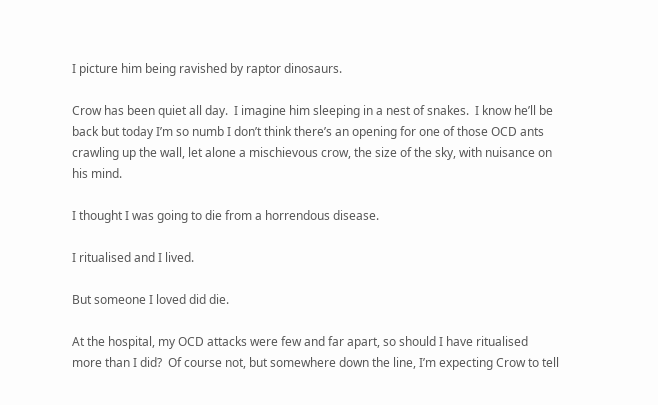I picture him being ravished by raptor dinosaurs.

Crow has been quiet all day.  I imagine him sleeping in a nest of snakes.  I know he’ll be back but today I’m so numb I don’t think there’s an opening for one of those OCD ants crawling up the wall, let alone a mischievous crow, the size of the sky, with nuisance on his mind.

I thought I was going to die from a horrendous disease.

I ritualised and I lived.

But someone I loved did die.

At the hospital, my OCD attacks were few and far apart, so should I have ritualised more than I did?  Of course not, but somewhere down the line, I’m expecting Crow to tell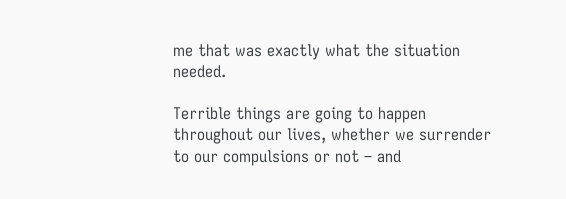me that was exactly what the situation needed.

Terrible things are going to happen throughout our lives, whether we surrender to our compulsions or not – and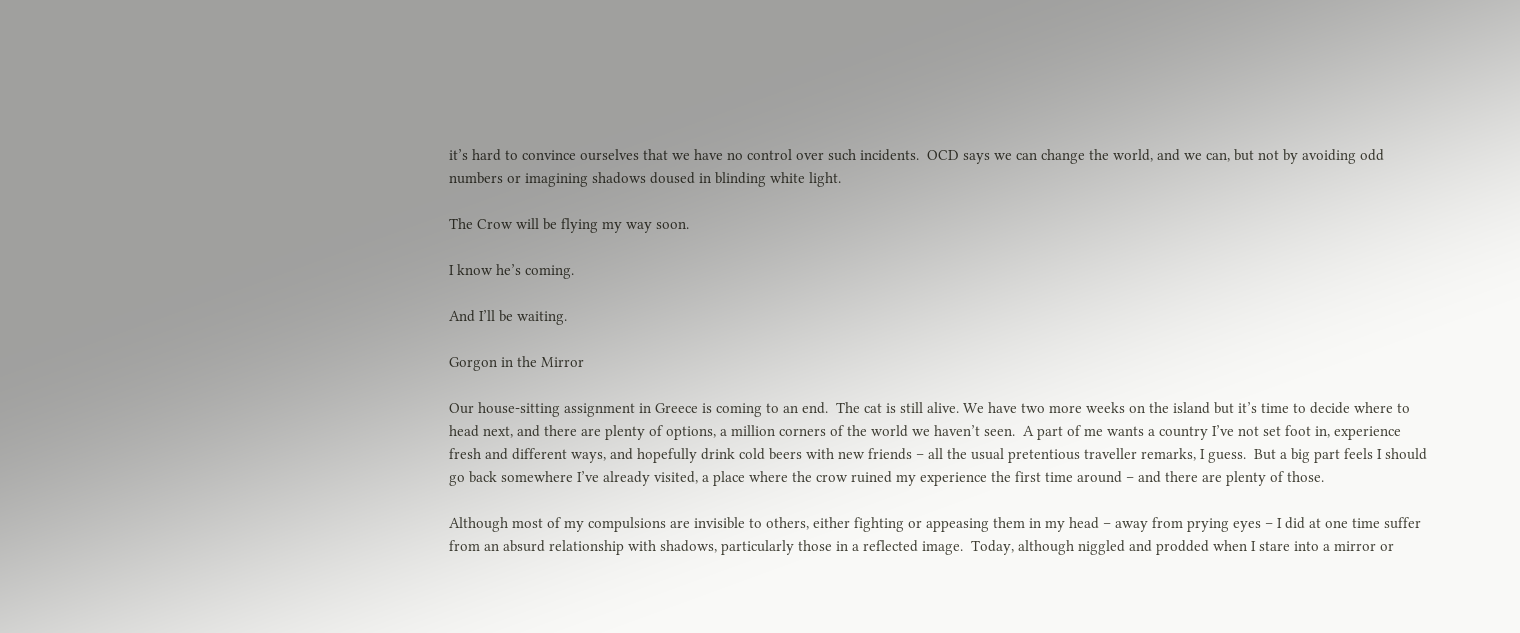it’s hard to convince ourselves that we have no control over such incidents.  OCD says we can change the world, and we can, but not by avoiding odd numbers or imagining shadows doused in blinding white light.

The Crow will be flying my way soon.

I know he’s coming.

And I’ll be waiting.

Gorgon in the Mirror

Our house-sitting assignment in Greece is coming to an end.  The cat is still alive. We have two more weeks on the island but it’s time to decide where to head next, and there are plenty of options, a million corners of the world we haven’t seen.  A part of me wants a country I’ve not set foot in, experience fresh and different ways, and hopefully drink cold beers with new friends – all the usual pretentious traveller remarks, I guess.  But a big part feels I should go back somewhere I’ve already visited, a place where the crow ruined my experience the first time around – and there are plenty of those.

Although most of my compulsions are invisible to others, either fighting or appeasing them in my head – away from prying eyes – I did at one time suffer from an absurd relationship with shadows, particularly those in a reflected image.  Today, although niggled and prodded when I stare into a mirror or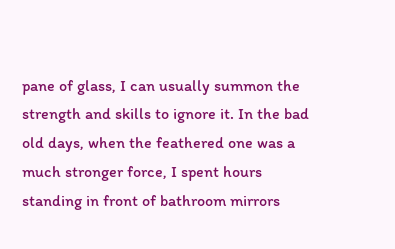pane of glass, I can usually summon the strength and skills to ignore it. In the bad old days, when the feathered one was a much stronger force, I spent hours standing in front of bathroom mirrors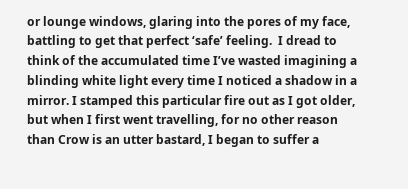or lounge windows, glaring into the pores of my face, battling to get that perfect ‘safe’ feeling.  I dread to think of the accumulated time I’ve wasted imagining a blinding white light every time I noticed a shadow in a mirror. I stamped this particular fire out as I got older, but when I first went travelling, for no other reason than Crow is an utter bastard, I began to suffer a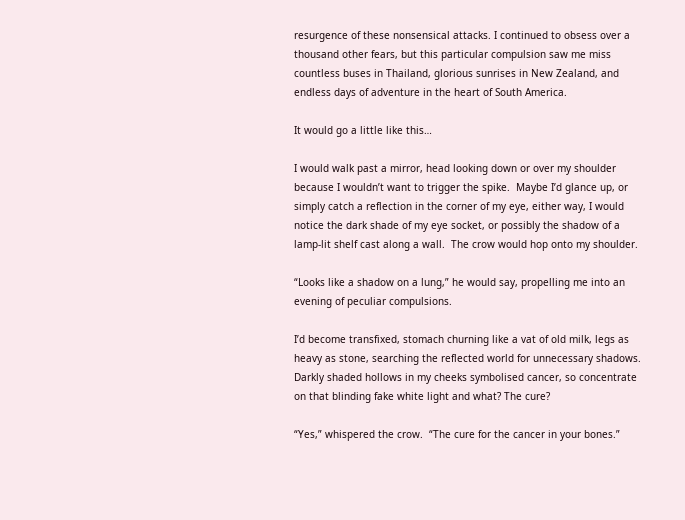resurgence of these nonsensical attacks. I continued to obsess over a thousand other fears, but this particular compulsion saw me miss countless buses in Thailand, glorious sunrises in New Zealand, and endless days of adventure in the heart of South America.

It would go a little like this…

I would walk past a mirror, head looking down or over my shoulder because I wouldn’t want to trigger the spike.  Maybe I’d glance up, or simply catch a reflection in the corner of my eye, either way, I would notice the dark shade of my eye socket, or possibly the shadow of a lamp-lit shelf cast along a wall.  The crow would hop onto my shoulder.

“Looks like a shadow on a lung,” he would say, propelling me into an evening of peculiar compulsions.

I’d become transfixed, stomach churning like a vat of old milk, legs as heavy as stone, searching the reflected world for unnecessary shadows.  Darkly shaded hollows in my cheeks symbolised cancer, so concentrate on that blinding fake white light and what? The cure?

“Yes,” whispered the crow.  “The cure for the cancer in your bones.”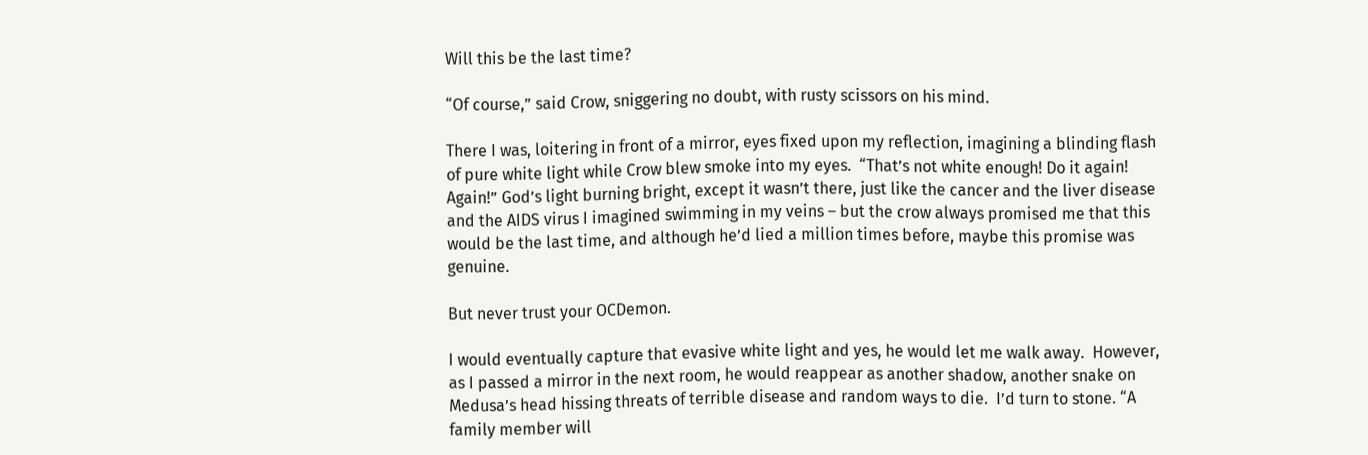Will this be the last time?

“Of course,” said Crow, sniggering no doubt, with rusty scissors on his mind.

There I was, loitering in front of a mirror, eyes fixed upon my reflection, imagining a blinding flash of pure white light while Crow blew smoke into my eyes.  “That’s not white enough! Do it again! Again!” God’s light burning bright, except it wasn’t there, just like the cancer and the liver disease and the AIDS virus I imagined swimming in my veins – but the crow always promised me that this would be the last time, and although he’d lied a million times before, maybe this promise was genuine.

But never trust your OCDemon.

I would eventually capture that evasive white light and yes, he would let me walk away.  However, as I passed a mirror in the next room, he would reappear as another shadow, another snake on Medusa’s head hissing threats of terrible disease and random ways to die.  I’d turn to stone. “A family member will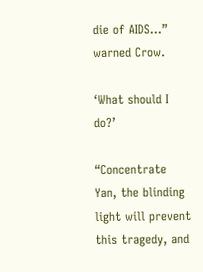die of AIDS…” warned Crow.

‘What should I do?’

“Concentrate Yan, the blinding light will prevent this tragedy, and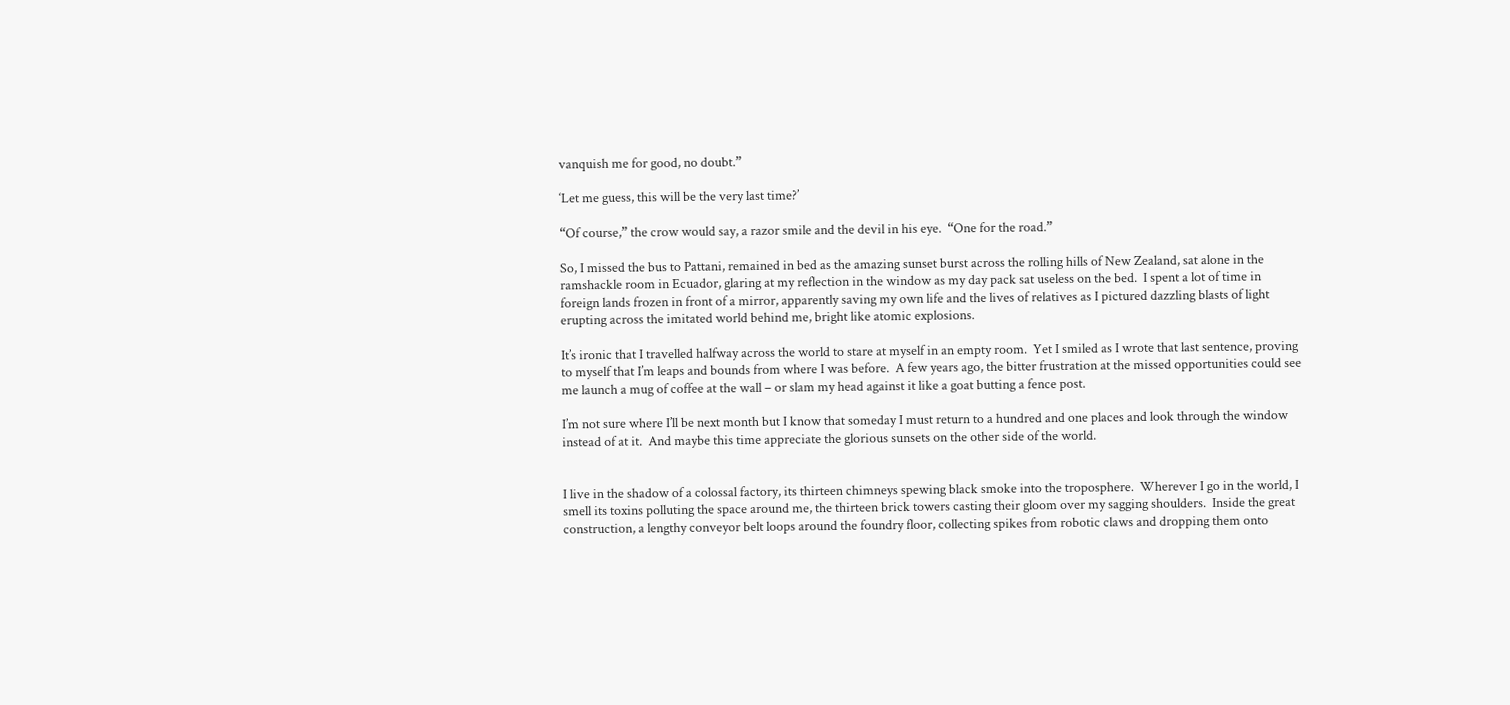vanquish me for good, no doubt.”

‘Let me guess, this will be the very last time?’

“Of course,” the crow would say, a razor smile and the devil in his eye.  “One for the road.”

So, I missed the bus to Pattani, remained in bed as the amazing sunset burst across the rolling hills of New Zealand, sat alone in the ramshackle room in Ecuador, glaring at my reflection in the window as my day pack sat useless on the bed.  I spent a lot of time in foreign lands frozen in front of a mirror, apparently saving my own life and the lives of relatives as I pictured dazzling blasts of light erupting across the imitated world behind me, bright like atomic explosions.

It’s ironic that I travelled halfway across the world to stare at myself in an empty room.  Yet I smiled as I wrote that last sentence, proving to myself that I’m leaps and bounds from where I was before.  A few years ago, the bitter frustration at the missed opportunities could see me launch a mug of coffee at the wall – or slam my head against it like a goat butting a fence post.

I’m not sure where I’ll be next month but I know that someday I must return to a hundred and one places and look through the window instead of at it.  And maybe this time appreciate the glorious sunsets on the other side of the world.


I live in the shadow of a colossal factory, its thirteen chimneys spewing black smoke into the troposphere.  Wherever I go in the world, I smell its toxins polluting the space around me, the thirteen brick towers casting their gloom over my sagging shoulders.  Inside the great construction, a lengthy conveyor belt loops around the foundry floor, collecting spikes from robotic claws and dropping them onto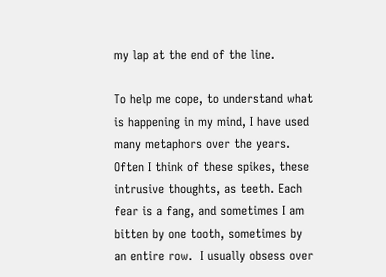my lap at the end of the line.

To help me cope, to understand what is happening in my mind, I have used many metaphors over the years.  Often I think of these spikes, these intrusive thoughts, as teeth. Each fear is a fang, and sometimes I am bitten by one tooth, sometimes by an entire row.  I usually obsess over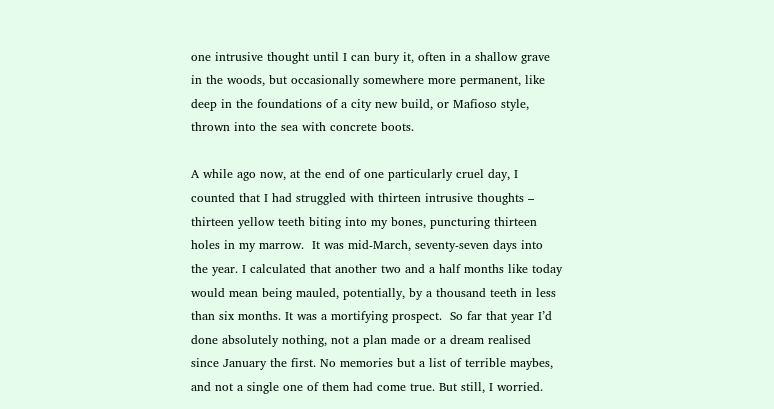one intrusive thought until I can bury it, often in a shallow grave in the woods, but occasionally somewhere more permanent, like deep in the foundations of a city new build, or Mafioso style, thrown into the sea with concrete boots.

A while ago now, at the end of one particularly cruel day, I counted that I had struggled with thirteen intrusive thoughts – thirteen yellow teeth biting into my bones, puncturing thirteen holes in my marrow.  It was mid-March, seventy-seven days into the year. I calculated that another two and a half months like today would mean being mauled, potentially, by a thousand teeth in less than six months. It was a mortifying prospect.  So far that year I’d done absolutely nothing, not a plan made or a dream realised since January the first. No memories but a list of terrible maybes, and not a single one of them had come true. But still, I worried.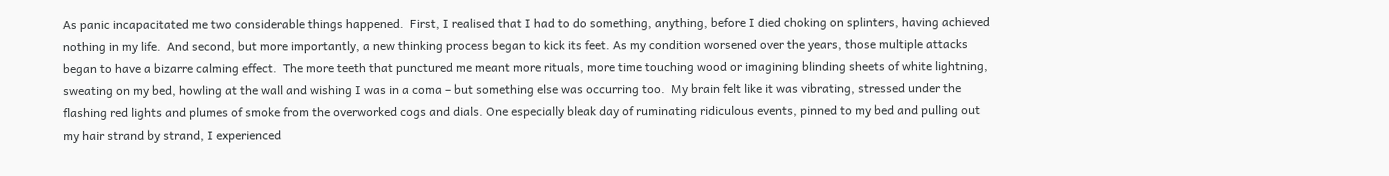As panic incapacitated me two considerable things happened.  First, I realised that I had to do something, anything, before I died choking on splinters, having achieved nothing in my life.  And second, but more importantly, a new thinking process began to kick its feet. As my condition worsened over the years, those multiple attacks began to have a bizarre calming effect.  The more teeth that punctured me meant more rituals, more time touching wood or imagining blinding sheets of white lightning, sweating on my bed, howling at the wall and wishing I was in a coma – but something else was occurring too.  My brain felt like it was vibrating, stressed under the flashing red lights and plumes of smoke from the overworked cogs and dials. One especially bleak day of ruminating ridiculous events, pinned to my bed and pulling out my hair strand by strand, I experienced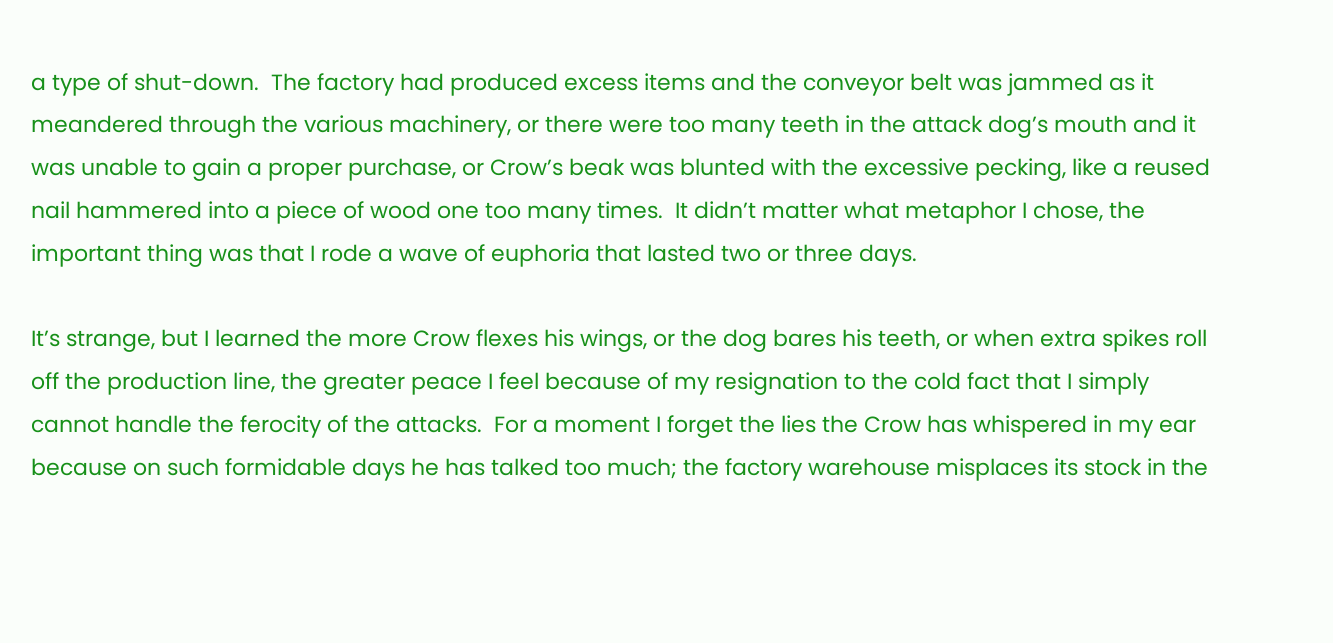a type of shut-down.  The factory had produced excess items and the conveyor belt was jammed as it meandered through the various machinery, or there were too many teeth in the attack dog’s mouth and it was unable to gain a proper purchase, or Crow’s beak was blunted with the excessive pecking, like a reused nail hammered into a piece of wood one too many times.  It didn’t matter what metaphor I chose, the important thing was that I rode a wave of euphoria that lasted two or three days.

It’s strange, but I learned the more Crow flexes his wings, or the dog bares his teeth, or when extra spikes roll off the production line, the greater peace I feel because of my resignation to the cold fact that I simply cannot handle the ferocity of the attacks.  For a moment I forget the lies the Crow has whispered in my ear because on such formidable days he has talked too much; the factory warehouse misplaces its stock in the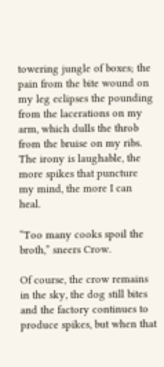towering jungle of boxes; the pain from the bite wound on my leg eclipses the pounding from the lacerations on my arm, which dulls the throb from the bruise on my ribs.  The irony is laughable, the more spikes that puncture my mind, the more I can heal.

“Too many cooks spoil the broth,” sneers Crow.

Of course, the crow remains in the sky, the dog still bites and the factory continues to produce spikes, but when that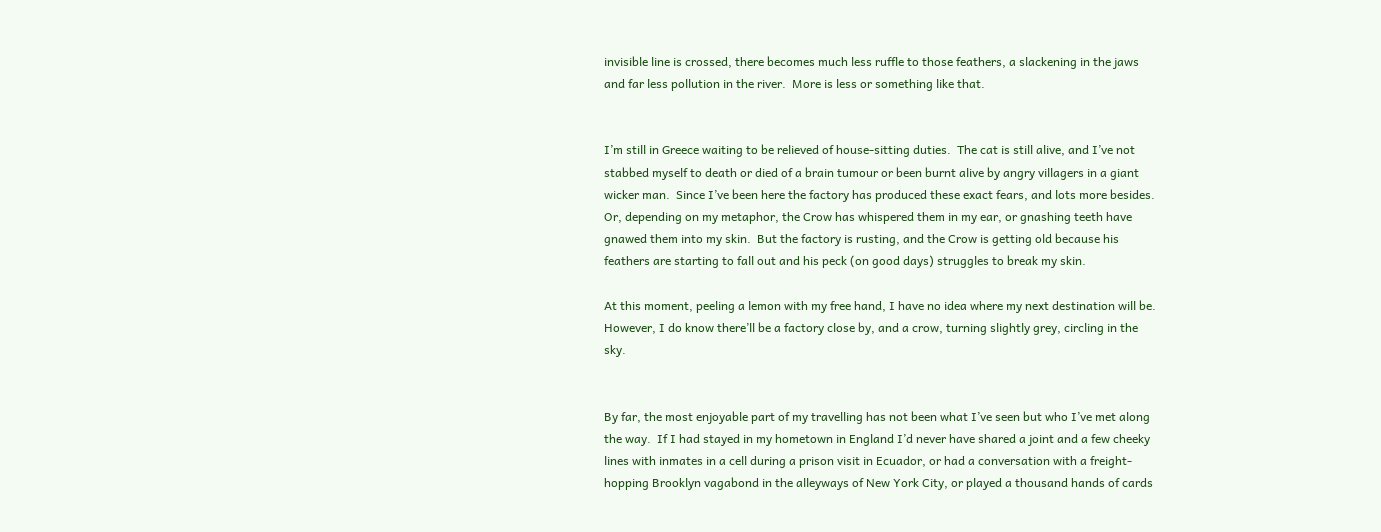invisible line is crossed, there becomes much less ruffle to those feathers, a slackening in the jaws and far less pollution in the river.  More is less or something like that.


I’m still in Greece waiting to be relieved of house-sitting duties.  The cat is still alive, and I’ve not stabbed myself to death or died of a brain tumour or been burnt alive by angry villagers in a giant wicker man.  Since I’ve been here the factory has produced these exact fears, and lots more besides. Or, depending on my metaphor, the Crow has whispered them in my ear, or gnashing teeth have gnawed them into my skin.  But the factory is rusting, and the Crow is getting old because his feathers are starting to fall out and his peck (on good days) struggles to break my skin.

At this moment, peeling a lemon with my free hand, I have no idea where my next destination will be.  However, I do know there’ll be a factory close by, and a crow, turning slightly grey, circling in the sky.


By far, the most enjoyable part of my travelling has not been what I’ve seen but who I’ve met along the way.  If I had stayed in my hometown in England I’d never have shared a joint and a few cheeky lines with inmates in a cell during a prison visit in Ecuador, or had a conversation with a freight-hopping Brooklyn vagabond in the alleyways of New York City, or played a thousand hands of cards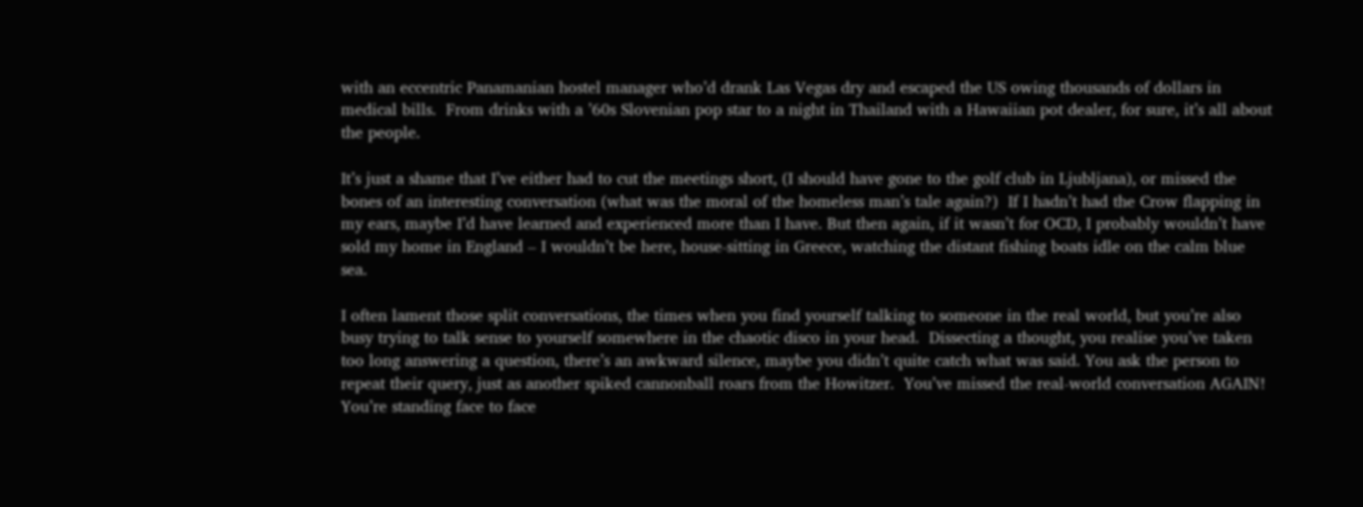with an eccentric Panamanian hostel manager who’d drank Las Vegas dry and escaped the US owing thousands of dollars in medical bills.  From drinks with a ’60s Slovenian pop star to a night in Thailand with a Hawaiian pot dealer, for sure, it’s all about the people.

It’s just a shame that I’ve either had to cut the meetings short, (I should have gone to the golf club in Ljubljana), or missed the bones of an interesting conversation (what was the moral of the homeless man’s tale again?)  If I hadn’t had the Crow flapping in my ears, maybe I’d have learned and experienced more than I have. But then again, if it wasn’t for OCD, I probably wouldn’t have sold my home in England – I wouldn’t be here, house-sitting in Greece, watching the distant fishing boats idle on the calm blue sea.

I often lament those split conversations, the times when you find yourself talking to someone in the real world, but you’re also busy trying to talk sense to yourself somewhere in the chaotic disco in your head.  Dissecting a thought, you realise you’ve taken too long answering a question, there’s an awkward silence, maybe you didn’t quite catch what was said. You ask the person to repeat their query, just as another spiked cannonball roars from the Howitzer.  You’ve missed the real-world conversation AGAIN! You’re standing face to face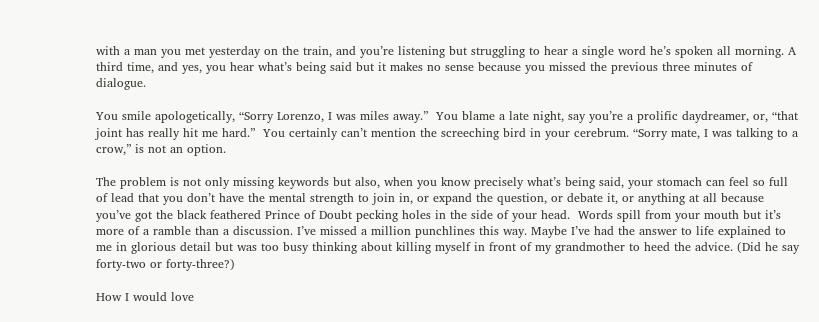with a man you met yesterday on the train, and you’re listening but struggling to hear a single word he’s spoken all morning. A third time, and yes, you hear what’s being said but it makes no sense because you missed the previous three minutes of dialogue.

You smile apologetically, “Sorry Lorenzo, I was miles away.”  You blame a late night, say you’re a prolific daydreamer, or, “that joint has really hit me hard.”  You certainly can’t mention the screeching bird in your cerebrum. “Sorry mate, I was talking to a crow,” is not an option.

The problem is not only missing keywords but also, when you know precisely what’s being said, your stomach can feel so full of lead that you don’t have the mental strength to join in, or expand the question, or debate it, or anything at all because you’ve got the black feathered Prince of Doubt pecking holes in the side of your head.  Words spill from your mouth but it’s more of a ramble than a discussion. I’ve missed a million punchlines this way. Maybe I’ve had the answer to life explained to me in glorious detail but was too busy thinking about killing myself in front of my grandmother to heed the advice. (Did he say forty-two or forty-three?)

How I would love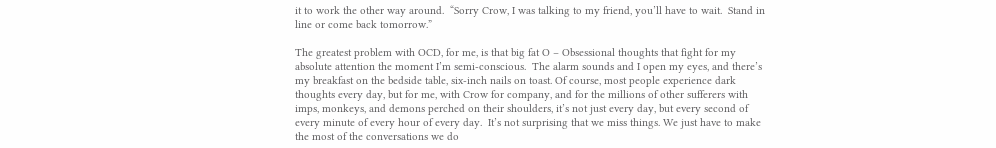it to work the other way around.  “Sorry Crow, I was talking to my friend, you’ll have to wait.  Stand in line or come back tomorrow.”

The greatest problem with OCD, for me, is that big fat O – Obsessional thoughts that fight for my absolute attention the moment I’m semi-conscious.  The alarm sounds and I open my eyes, and there’s my breakfast on the bedside table, six-inch nails on toast. Of course, most people experience dark thoughts every day, but for me, with Crow for company, and for the millions of other sufferers with imps, monkeys, and demons perched on their shoulders, it’s not just every day, but every second of every minute of every hour of every day.  It’s not surprising that we miss things. We just have to make the most of the conversations we do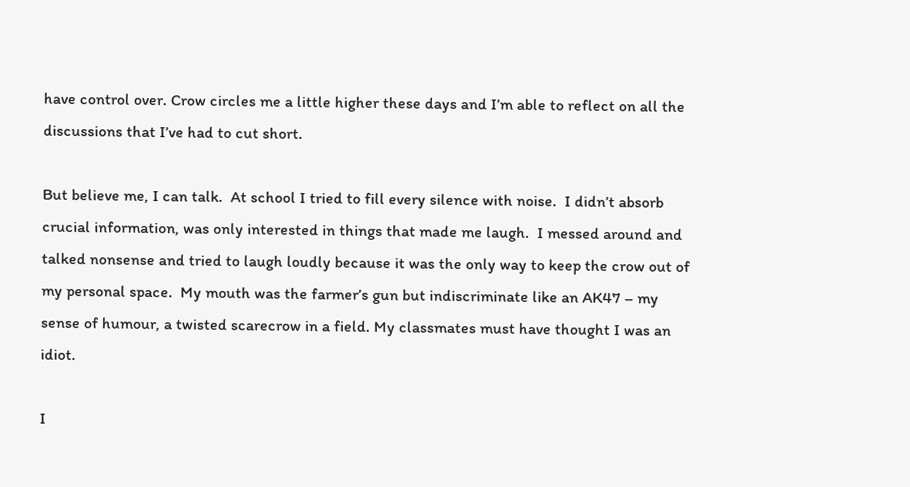have control over. Crow circles me a little higher these days and I’m able to reflect on all the discussions that I’ve had to cut short.

But believe me, I can talk.  At school I tried to fill every silence with noise.  I didn’t absorb crucial information, was only interested in things that made me laugh.  I messed around and talked nonsense and tried to laugh loudly because it was the only way to keep the crow out of my personal space.  My mouth was the farmer’s gun but indiscriminate like an AK47 – my sense of humour, a twisted scarecrow in a field. My classmates must have thought I was an idiot.

I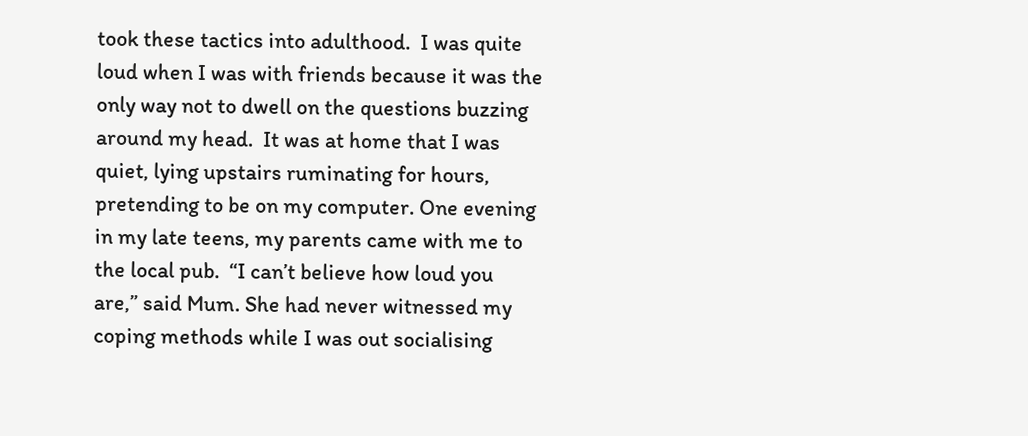took these tactics into adulthood.  I was quite loud when I was with friends because it was the only way not to dwell on the questions buzzing around my head.  It was at home that I was quiet, lying upstairs ruminating for hours, pretending to be on my computer. One evening in my late teens, my parents came with me to the local pub.  “I can’t believe how loud you are,” said Mum. She had never witnessed my coping methods while I was out socialising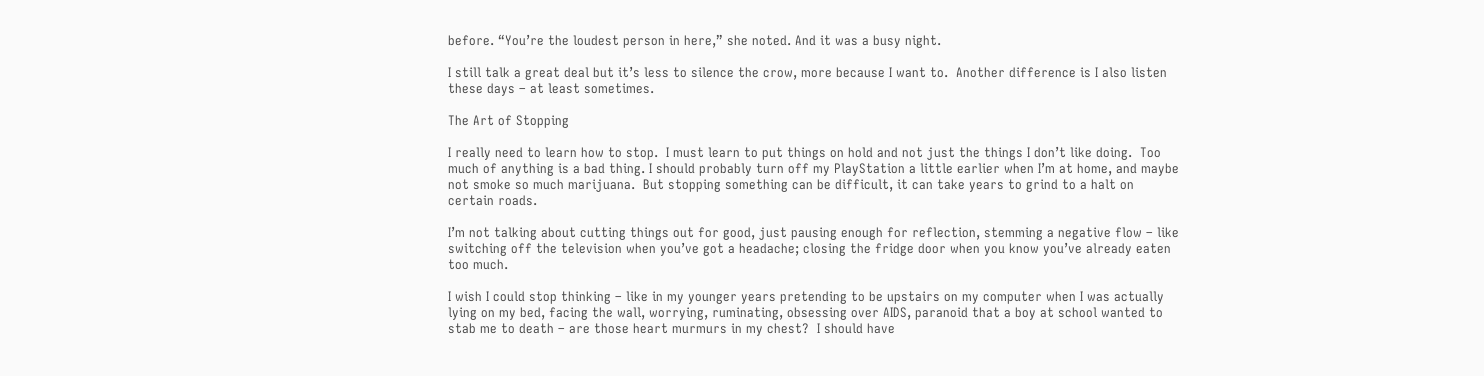before. “You’re the loudest person in here,” she noted. And it was a busy night.

I still talk a great deal but it’s less to silence the crow, more because I want to.  Another difference is I also listen these days – at least sometimes.

The Art of Stopping

I really need to learn how to stop.  I must learn to put things on hold and not just the things I don’t like doing.  Too much of anything is a bad thing. I should probably turn off my PlayStation a little earlier when I’m at home, and maybe not smoke so much marijuana.  But stopping something can be difficult, it can take years to grind to a halt on certain roads.

I’m not talking about cutting things out for good, just pausing enough for reflection, stemming a negative flow – like switching off the television when you’ve got a headache; closing the fridge door when you know you’ve already eaten too much.

I wish I could stop thinking – like in my younger years pretending to be upstairs on my computer when I was actually lying on my bed, facing the wall, worrying, ruminating, obsessing over AIDS, paranoid that a boy at school wanted to stab me to death – are those heart murmurs in my chest?  I should have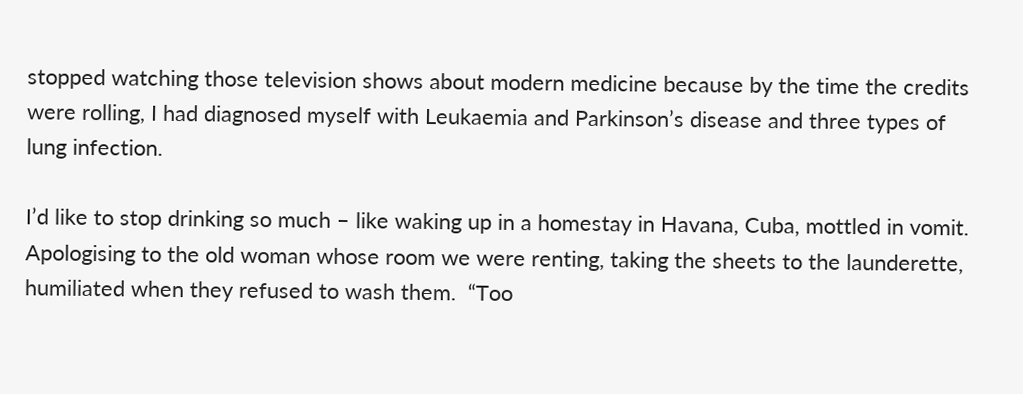stopped watching those television shows about modern medicine because by the time the credits were rolling, I had diagnosed myself with Leukaemia and Parkinson’s disease and three types of lung infection.

I’d like to stop drinking so much – like waking up in a homestay in Havana, Cuba, mottled in vomit.  Apologising to the old woman whose room we were renting, taking the sheets to the launderette, humiliated when they refused to wash them.  “Too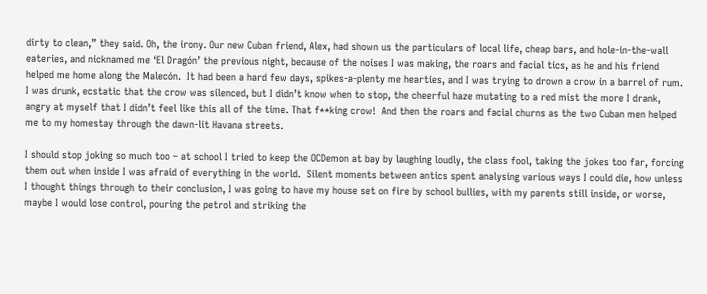dirty to clean,” they said. Oh, the irony. Our new Cuban friend, Alex, had shown us the particulars of local life, cheap bars, and hole-in-the-wall eateries, and nicknamed me ‘El Dragón’ the previous night, because of the noises I was making, the roars and facial tics, as he and his friend helped me home along the Malecón.  It had been a hard few days, spikes-a-plenty me hearties, and I was trying to drown a crow in a barrel of rum. I was drunk, ecstatic that the crow was silenced, but I didn’t know when to stop, the cheerful haze mutating to a red mist the more I drank, angry at myself that I didn’t feel like this all of the time. That f**king crow!  And then the roars and facial churns as the two Cuban men helped me to my homestay through the dawn-lit Havana streets.

I should stop joking so much too – at school I tried to keep the OCDemon at bay by laughing loudly, the class fool, taking the jokes too far, forcing them out when inside I was afraid of everything in the world.  Silent moments between antics spent analysing various ways I could die, how unless I thought things through to their conclusion, I was going to have my house set on fire by school bullies, with my parents still inside, or worse, maybe I would lose control, pouring the petrol and striking the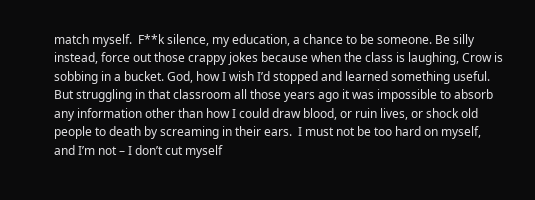match myself.  F**k silence, my education, a chance to be someone. Be silly instead, force out those crappy jokes because when the class is laughing, Crow is sobbing in a bucket. God, how I wish I’d stopped and learned something useful. But struggling in that classroom all those years ago it was impossible to absorb any information other than how I could draw blood, or ruin lives, or shock old people to death by screaming in their ears.  I must not be too hard on myself, and I’m not – I don’t cut myself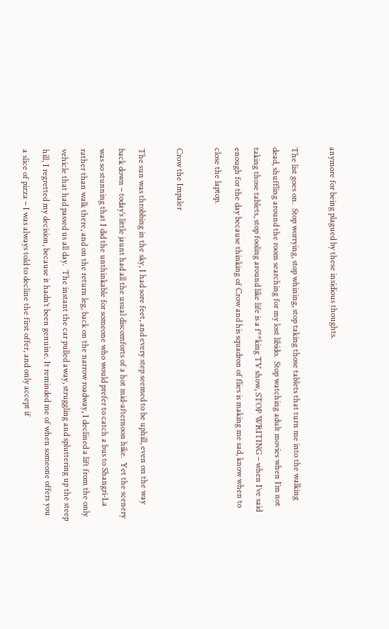anymore for being plagued by these insidious thoughts.

The list goes on.  Stop worrying, stop whining, stop taking those tablets that turn me into the walking dead, shuffling around the room searching for my lost libido.  Stop watching adult movies when I’m not taking those tablets, stop fooling around like life is a f**king TV show, STOP WRITING – when I’ve said enough for the day because thinking of Crow and his squadron of flies is making me sad, know when to close the laptop.

Crow the Impaler

The sun was throbbing in the sky, I had sore feet, and every step seemed to be uphill, even on the way back down – today’s little jaunt had all the usual discomforts of a hot mid-afternoon hike.  Yet the scenery was so stunning that I did the unthinkable for someone who would prefer to catch a bus to Shangri-La rather than walk there, and on the return leg, back on the narrow roadway, I declined a lift from the only vehicle that had passed us all day.  The instant the car pulled away, struggling and spluttering up the steep hill, I regretted my decision, because it hadn’t been genuine. It reminded me of when someone offers you a slice of pizza – I was always told to decline the first offer, and only accept if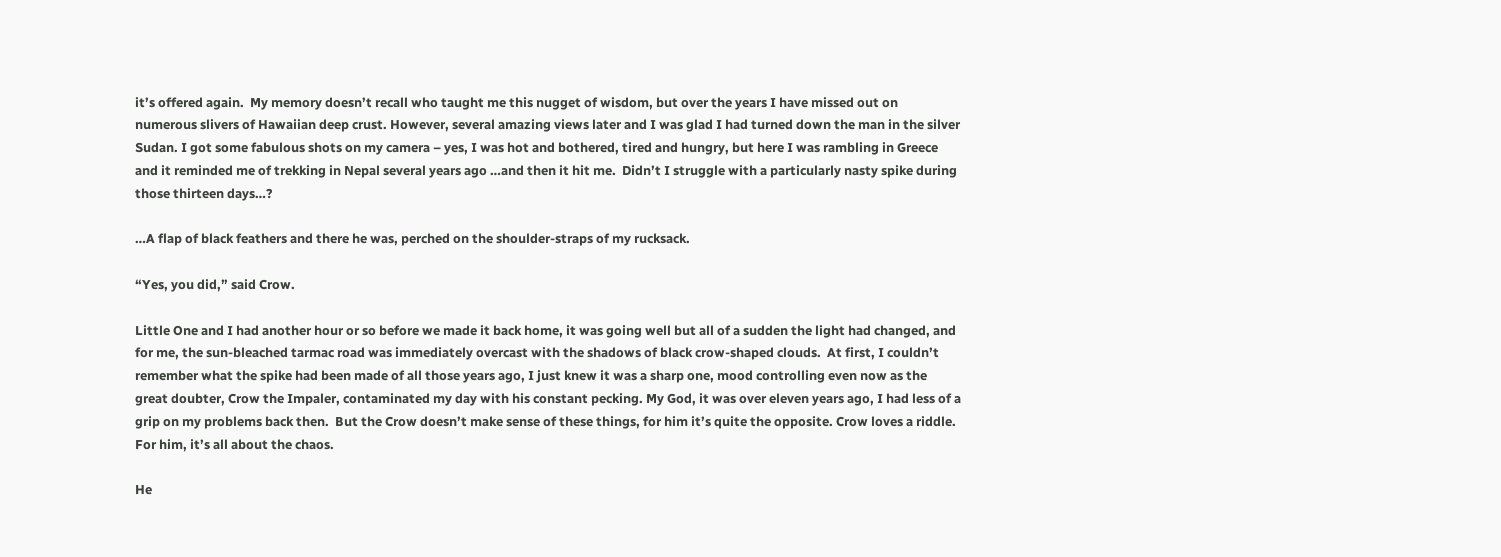it’s offered again.  My memory doesn’t recall who taught me this nugget of wisdom, but over the years I have missed out on numerous slivers of Hawaiian deep crust. However, several amazing views later and I was glad I had turned down the man in the silver Sudan. I got some fabulous shots on my camera – yes, I was hot and bothered, tired and hungry, but here I was rambling in Greece and it reminded me of trekking in Nepal several years ago …and then it hit me.  Didn’t I struggle with a particularly nasty spike during those thirteen days…?

…A flap of black feathers and there he was, perched on the shoulder-straps of my rucksack.

“Yes, you did,” said Crow.

Little One and I had another hour or so before we made it back home, it was going well but all of a sudden the light had changed, and for me, the sun-bleached tarmac road was immediately overcast with the shadows of black crow-shaped clouds.  At first, I couldn’t remember what the spike had been made of all those years ago, I just knew it was a sharp one, mood controlling even now as the great doubter, Crow the Impaler, contaminated my day with his constant pecking. My God, it was over eleven years ago, I had less of a grip on my problems back then.  But the Crow doesn’t make sense of these things, for him it’s quite the opposite. Crow loves a riddle. For him, it’s all about the chaos.

He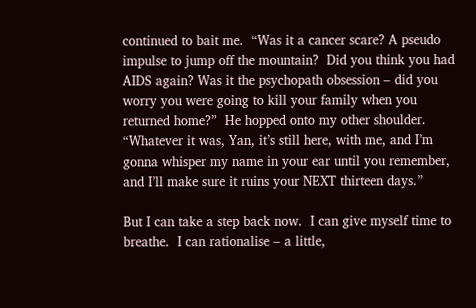continued to bait me.  “Was it a cancer scare? A pseudo impulse to jump off the mountain?  Did you think you had AIDS again? Was it the psychopath obsession – did you worry you were going to kill your family when you returned home?”  He hopped onto my other shoulder. “Whatever it was, Yan, it’s still here, with me, and I’m gonna whisper my name in your ear until you remember, and I’ll make sure it ruins your NEXT thirteen days.”

But I can take a step back now.  I can give myself time to breathe.  I can rationalise – a little,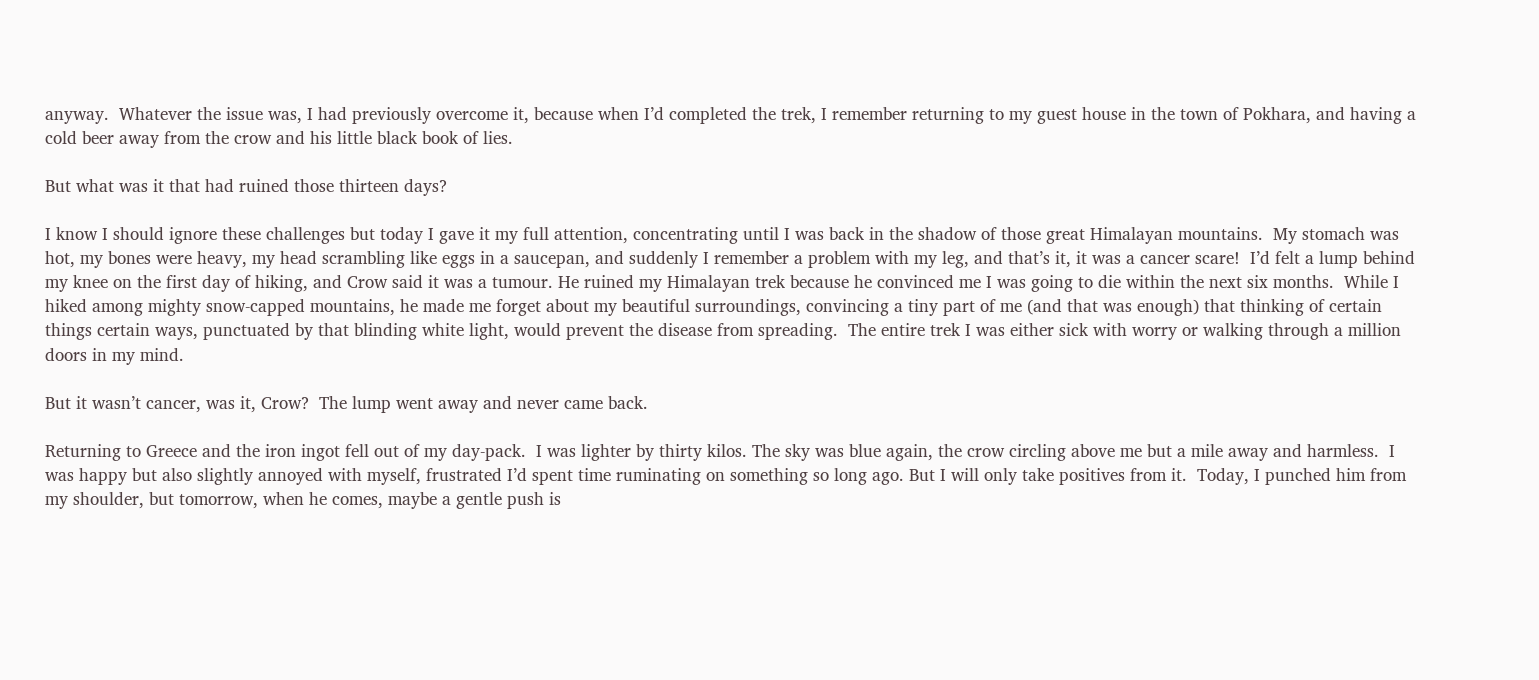anyway.  Whatever the issue was, I had previously overcome it, because when I’d completed the trek, I remember returning to my guest house in the town of Pokhara, and having a cold beer away from the crow and his little black book of lies.

But what was it that had ruined those thirteen days?

I know I should ignore these challenges but today I gave it my full attention, concentrating until I was back in the shadow of those great Himalayan mountains.  My stomach was hot, my bones were heavy, my head scrambling like eggs in a saucepan, and suddenly I remember a problem with my leg, and that’s it, it was a cancer scare!  I’d felt a lump behind my knee on the first day of hiking, and Crow said it was a tumour. He ruined my Himalayan trek because he convinced me I was going to die within the next six months.  While I hiked among mighty snow-capped mountains, he made me forget about my beautiful surroundings, convincing a tiny part of me (and that was enough) that thinking of certain things certain ways, punctuated by that blinding white light, would prevent the disease from spreading.  The entire trek I was either sick with worry or walking through a million doors in my mind.

But it wasn’t cancer, was it, Crow?  The lump went away and never came back.

Returning to Greece and the iron ingot fell out of my day-pack.  I was lighter by thirty kilos. The sky was blue again, the crow circling above me but a mile away and harmless.  I was happy but also slightly annoyed with myself, frustrated I’d spent time ruminating on something so long ago. But I will only take positives from it.  Today, I punched him from my shoulder, but tomorrow, when he comes, maybe a gentle push is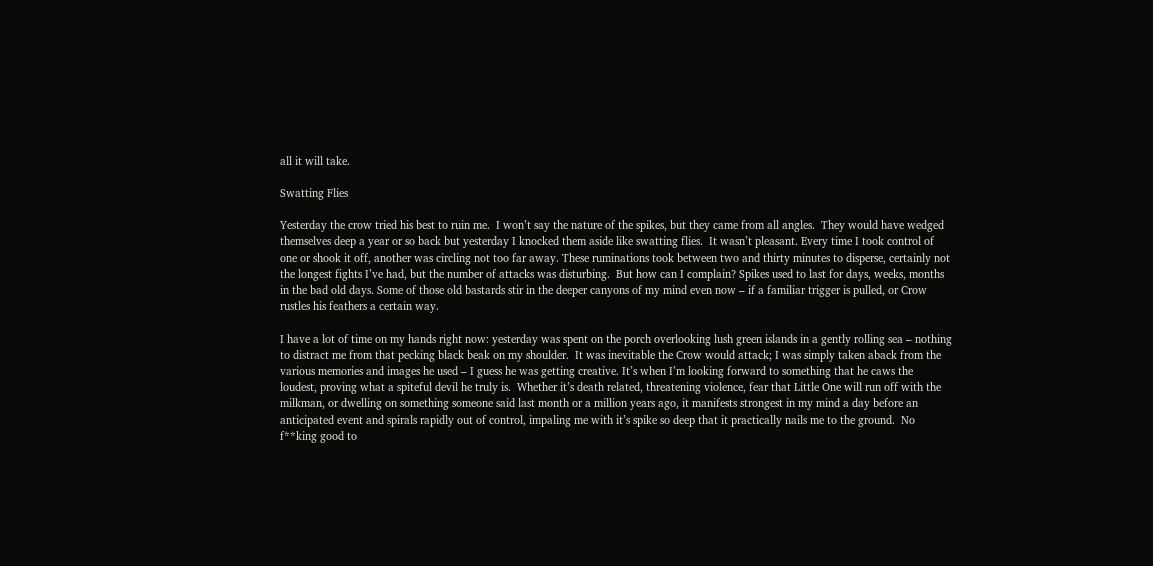all it will take.

Swatting Flies

Yesterday the crow tried his best to ruin me.  I won’t say the nature of the spikes, but they came from all angles.  They would have wedged themselves deep a year or so back but yesterday I knocked them aside like swatting flies.  It wasn’t pleasant. Every time I took control of one or shook it off, another was circling not too far away. These ruminations took between two and thirty minutes to disperse, certainly not the longest fights I’ve had, but the number of attacks was disturbing.  But how can I complain? Spikes used to last for days, weeks, months in the bad old days. Some of those old bastards stir in the deeper canyons of my mind even now – if a familiar trigger is pulled, or Crow rustles his feathers a certain way.

I have a lot of time on my hands right now: yesterday was spent on the porch overlooking lush green islands in a gently rolling sea – nothing to distract me from that pecking black beak on my shoulder.  It was inevitable the Crow would attack; I was simply taken aback from the various memories and images he used – I guess he was getting creative. It’s when I’m looking forward to something that he caws the loudest, proving what a spiteful devil he truly is.  Whether it’s death related, threatening violence, fear that Little One will run off with the milkman, or dwelling on something someone said last month or a million years ago, it manifests strongest in my mind a day before an anticipated event and spirals rapidly out of control, impaling me with it’s spike so deep that it practically nails me to the ground.  No f**king good to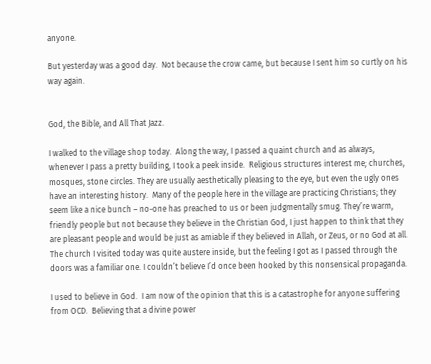anyone.

But yesterday was a good day.  Not because the crow came, but because I sent him so curtly on his way again.


God, the Bible, and All That Jazz.

I walked to the village shop today.  Along the way, I passed a quaint church and as always, whenever I pass a pretty building, I took a peek inside.  Religious structures interest me; churches, mosques, stone circles. They are usually aesthetically pleasing to the eye, but even the ugly ones have an interesting history.  Many of the people here in the village are practicing Christians; they seem like a nice bunch – no-one has preached to us or been judgmentally smug. They’re warm, friendly people but not because they believe in the Christian God, I just happen to think that they are pleasant people and would be just as amiable if they believed in Allah, or Zeus, or no God at all.  The church I visited today was quite austere inside, but the feeling I got as I passed through the doors was a familiar one. I couldn’t believe I’d once been hooked by this nonsensical propaganda.

I used to believe in God.  I am now of the opinion that this is a catastrophe for anyone suffering from OCD.  Believing that a divine power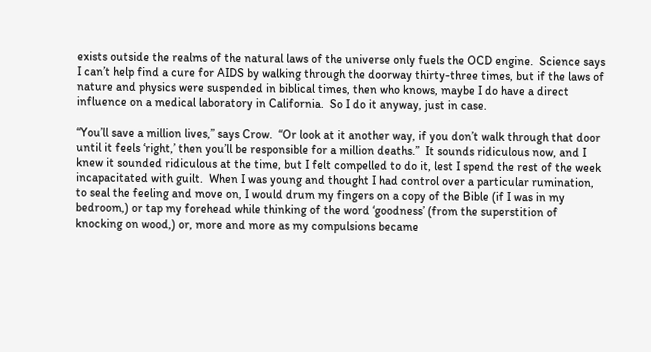exists outside the realms of the natural laws of the universe only fuels the OCD engine.  Science says I can’t help find a cure for AIDS by walking through the doorway thirty-three times, but if the laws of nature and physics were suspended in biblical times, then who knows, maybe I do have a direct influence on a medical laboratory in California.  So I do it anyway, just in case.

“You’ll save a million lives,” says Crow.  “Or look at it another way, if you don’t walk through that door until it feels ‘right,’ then you’ll be responsible for a million deaths.”  It sounds ridiculous now, and I knew it sounded ridiculous at the time, but I felt compelled to do it, lest I spend the rest of the week incapacitated with guilt.  When I was young and thought I had control over a particular rumination, to seal the feeling and move on, I would drum my fingers on a copy of the Bible (if I was in my bedroom,) or tap my forehead while thinking of the word ‘goodness’ (from the superstition of knocking on wood,) or, more and more as my compulsions became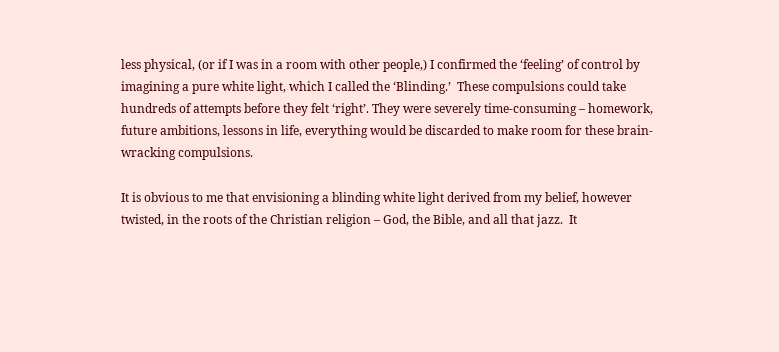less physical, (or if I was in a room with other people,) I confirmed the ‘feeling’ of control by imagining a pure white light, which I called the ‘Blinding.’  These compulsions could take hundreds of attempts before they felt ‘right’. They were severely time-consuming – homework, future ambitions, lessons in life, everything would be discarded to make room for these brain-wracking compulsions.

It is obvious to me that envisioning a blinding white light derived from my belief, however twisted, in the roots of the Christian religion – God, the Bible, and all that jazz.  It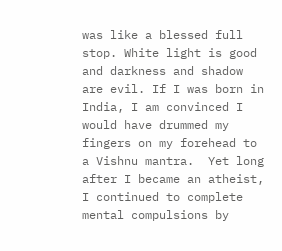was like a blessed full stop. White light is good and darkness and shadow are evil. If I was born in India, I am convinced I would have drummed my fingers on my forehead to a Vishnu mantra.  Yet long after I became an atheist, I continued to complete mental compulsions by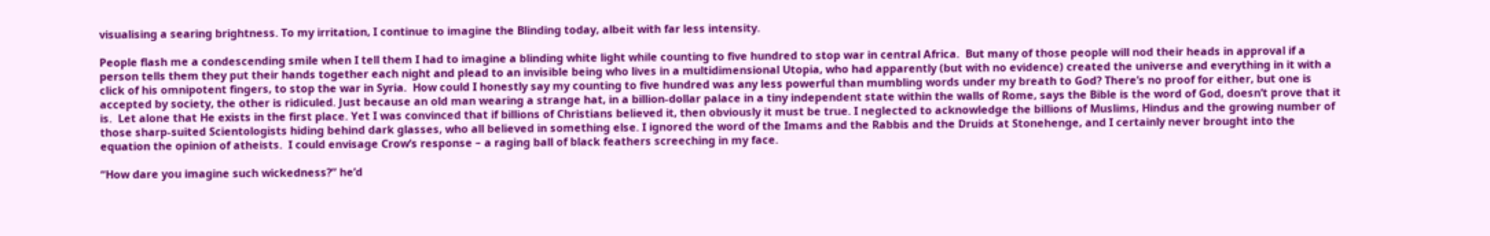visualising a searing brightness. To my irritation, I continue to imagine the Blinding today, albeit with far less intensity.

People flash me a condescending smile when I tell them I had to imagine a blinding white light while counting to five hundred to stop war in central Africa.  But many of those people will nod their heads in approval if a person tells them they put their hands together each night and plead to an invisible being who lives in a multidimensional Utopia, who had apparently (but with no evidence) created the universe and everything in it with a click of his omnipotent fingers, to stop the war in Syria.  How could I honestly say my counting to five hundred was any less powerful than mumbling words under my breath to God? There’s no proof for either, but one is accepted by society, the other is ridiculed. Just because an old man wearing a strange hat, in a billion-dollar palace in a tiny independent state within the walls of Rome, says the Bible is the word of God, doesn’t prove that it is.  Let alone that He exists in the first place. Yet I was convinced that if billions of Christians believed it, then obviously it must be true. I neglected to acknowledge the billions of Muslims, Hindus and the growing number of those sharp-suited Scientologists hiding behind dark glasses, who all believed in something else. I ignored the word of the Imams and the Rabbis and the Druids at Stonehenge, and I certainly never brought into the equation the opinion of atheists.  I could envisage Crow’s response – a raging ball of black feathers screeching in my face.

“How dare you imagine such wickedness?” he’d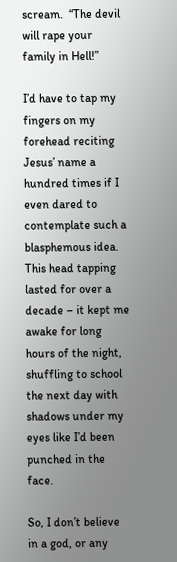scream.  “The devil will rape your family in Hell!”

I’d have to tap my fingers on my forehead reciting Jesus’ name a hundred times if I even dared to contemplate such a blasphemous idea.  This head tapping lasted for over a decade – it kept me awake for long hours of the night, shuffling to school the next day with shadows under my eyes like I’d been punched in the face.

So, I don’t believe in a god, or any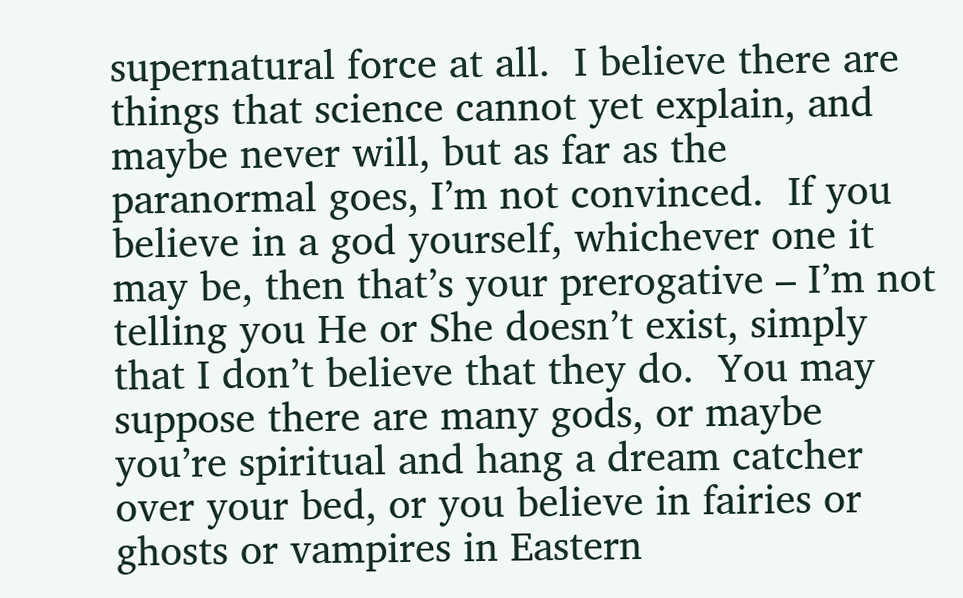supernatural force at all.  I believe there are things that science cannot yet explain, and maybe never will, but as far as the paranormal goes, I’m not convinced.  If you believe in a god yourself, whichever one it may be, then that’s your prerogative – I’m not telling you He or She doesn’t exist, simply that I don’t believe that they do.  You may suppose there are many gods, or maybe you’re spiritual and hang a dream catcher over your bed, or you believe in fairies or ghosts or vampires in Eastern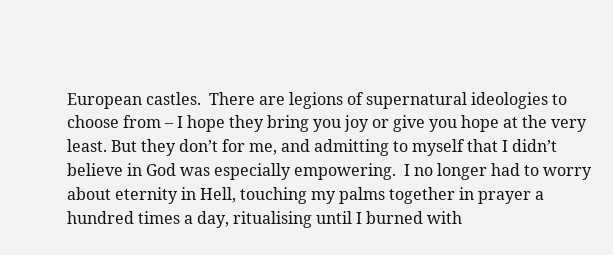European castles.  There are legions of supernatural ideologies to choose from – I hope they bring you joy or give you hope at the very least. But they don’t for me, and admitting to myself that I didn’t believe in God was especially empowering.  I no longer had to worry about eternity in Hell, touching my palms together in prayer a hundred times a day, ritualising until I burned with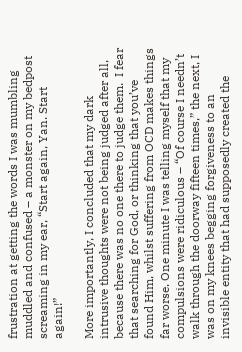frustration at getting the words I was mumbling muddled and confused – a monster on my bedpost screaming in my ear, “Start again, Yan. Start again!”

More importantly, I concluded that my dark intrusive thoughts were not being judged after all, because there was no one there to judge them.  I fear that searching for God, or thinking that you’ve found Him, whilst suffering from OCD makes things far worse. One minute I was telling myself that my compulsions were ridiculous – “Of course I needn’t walk through the doorway fifteen times,” the next, I was on my knees begging forgiveness to an invisible entity that had supposedly created the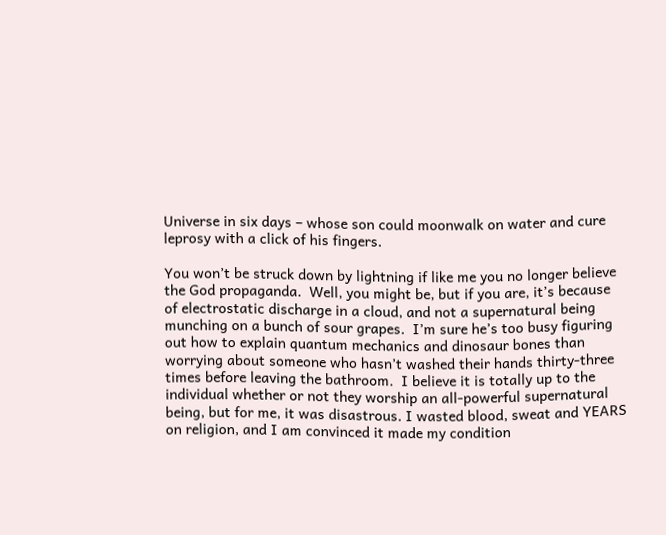Universe in six days – whose son could moonwalk on water and cure leprosy with a click of his fingers.

You won’t be struck down by lightning if like me you no longer believe the God propaganda.  Well, you might be, but if you are, it’s because of electrostatic discharge in a cloud, and not a supernatural being munching on a bunch of sour grapes.  I’m sure he’s too busy figuring out how to explain quantum mechanics and dinosaur bones than worrying about someone who hasn’t washed their hands thirty-three times before leaving the bathroom.  I believe it is totally up to the individual whether or not they worship an all-powerful supernatural being, but for me, it was disastrous. I wasted blood, sweat and YEARS on religion, and I am convinced it made my condition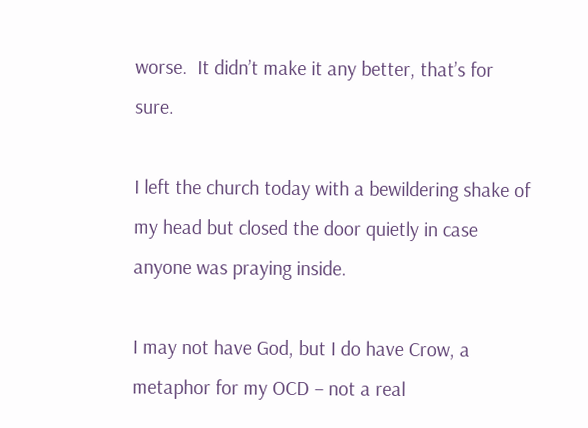worse.  It didn’t make it any better, that’s for sure.

I left the church today with a bewildering shake of my head but closed the door quietly in case anyone was praying inside.

I may not have God, but I do have Crow, a metaphor for my OCD – not a real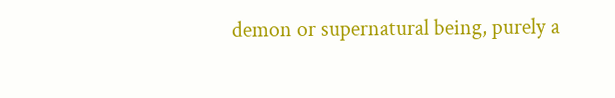demon or supernatural being, purely a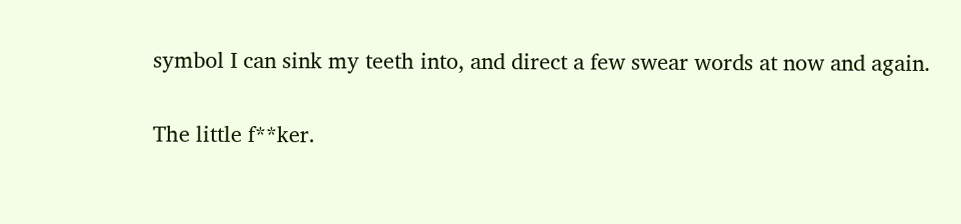symbol I can sink my teeth into, and direct a few swear words at now and again.

The little f**ker.